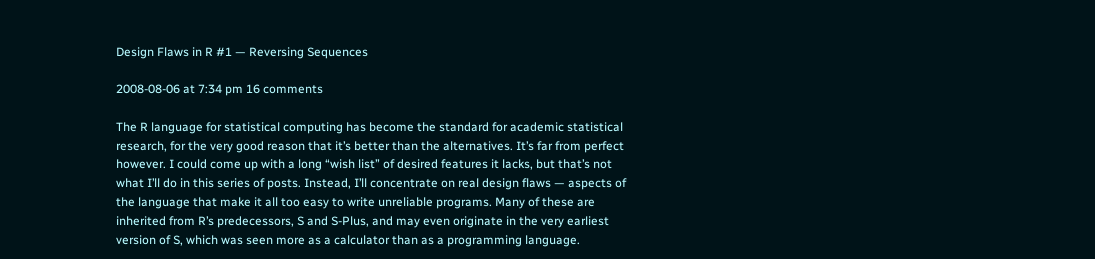Design Flaws in R #1 — Reversing Sequences

2008-08-06 at 7:34 pm 16 comments

The R language for statistical computing has become the standard for academic statistical research, for the very good reason that it’s better than the alternatives. It’s far from perfect however. I could come up with a long “wish list” of desired features it lacks, but that’s not what I’ll do in this series of posts. Instead, I’ll concentrate on real design flaws — aspects of the language that make it all too easy to write unreliable programs. Many of these are inherited from R’s predecessors, S and S-Plus, and may even originate in the very earliest version of S, which was seen more as a calculator than as a programming language.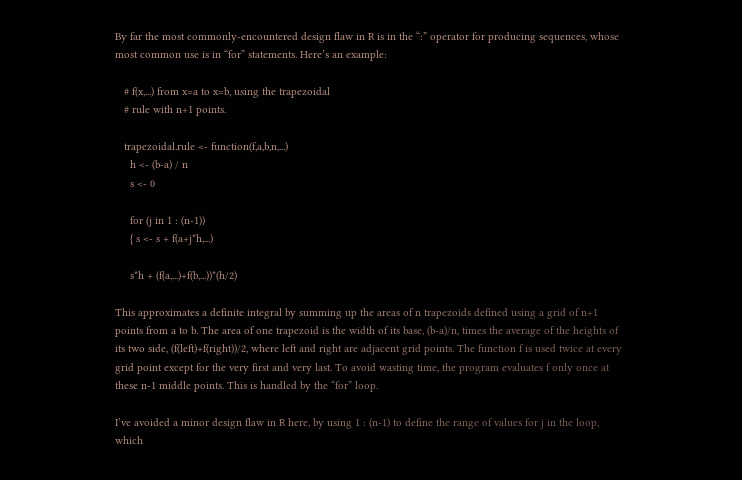By far the most commonly-encountered design flaw in R is in the “:” operator for producing sequences, whose most common use is in “for” statements. Here’s an example:

   # f(x,...) from x=a to x=b, using the trapezoidal
   # rule with n+1 points.

   trapezoidal.rule <- function(f,a,b,n,...)
     h <- (b-a) / n
     s <- 0

     for (j in 1 : (n-1))
     { s <- s + f(a+j*h,...)

     s*h + (f(a,...)+f(b,...))*(h/2)

This approximates a definite integral by summing up the areas of n trapezoids defined using a grid of n+1 points from a to b. The area of one trapezoid is the width of its base, (b-a)/n, times the average of the heights of its two side, (f(left)+f(right))/2, where left and right are adjacent grid points. The function f is used twice at every grid point except for the very first and very last. To avoid wasting time, the program evaluates f only once at these n-1 middle points. This is handled by the “for” loop.

I’ve avoided a minor design flaw in R here, by using 1 : (n-1) to define the range of values for j in the loop, which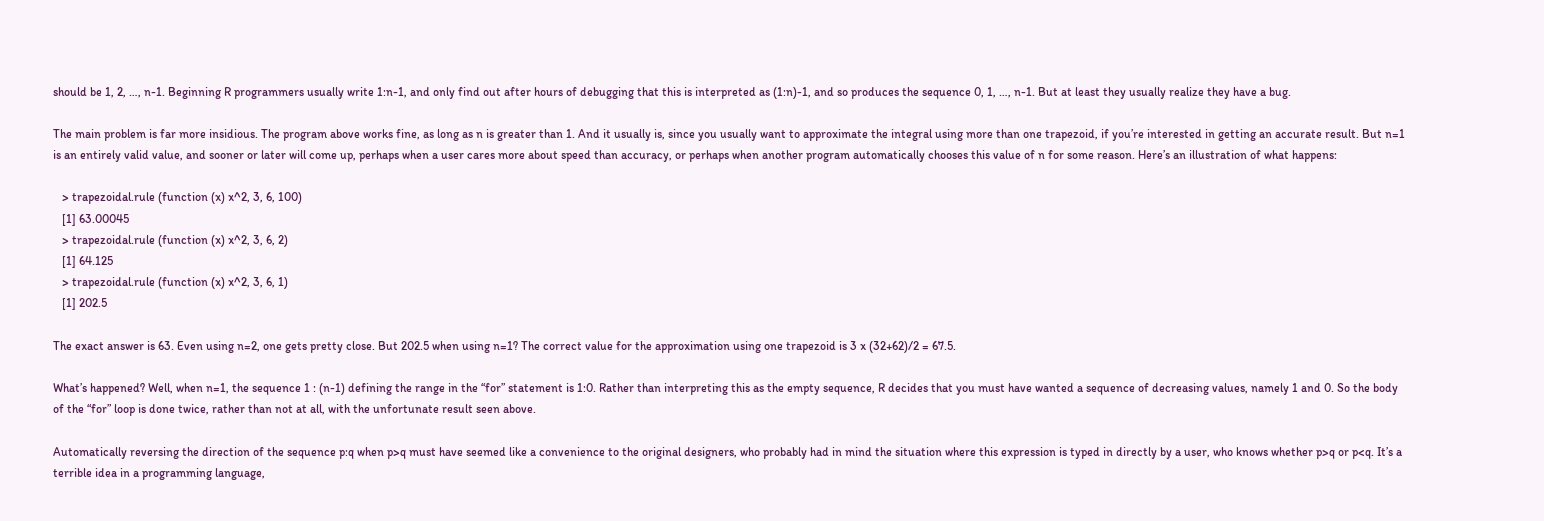should be 1, 2, …, n-1. Beginning R programmers usually write 1:n-1, and only find out after hours of debugging that this is interpreted as (1:n)-1, and so produces the sequence 0, 1, …, n-1. But at least they usually realize they have a bug.

The main problem is far more insidious. The program above works fine, as long as n is greater than 1. And it usually is, since you usually want to approximate the integral using more than one trapezoid, if you’re interested in getting an accurate result. But n=1 is an entirely valid value, and sooner or later will come up, perhaps when a user cares more about speed than accuracy, or perhaps when another program automatically chooses this value of n for some reason. Here’s an illustration of what happens:

   > trapezoidal.rule (function (x) x^2, 3, 6, 100)
   [1] 63.00045
   > trapezoidal.rule (function (x) x^2, 3, 6, 2)
   [1] 64.125
   > trapezoidal.rule (function (x) x^2, 3, 6, 1)
   [1] 202.5

The exact answer is 63. Even using n=2, one gets pretty close. But 202.5 when using n=1? The correct value for the approximation using one trapezoid is 3 x (32+62)/2 = 67.5.

What’s happened? Well, when n=1, the sequence 1 : (n-1) defining the range in the “for” statement is 1:0. Rather than interpreting this as the empty sequence, R decides that you must have wanted a sequence of decreasing values, namely 1 and 0. So the body of the “for” loop is done twice, rather than not at all, with the unfortunate result seen above.

Automatically reversing the direction of the sequence p:q when p>q must have seemed like a convenience to the original designers, who probably had in mind the situation where this expression is typed in directly by a user, who knows whether p>q or p<q. It’s a terrible idea in a programming language,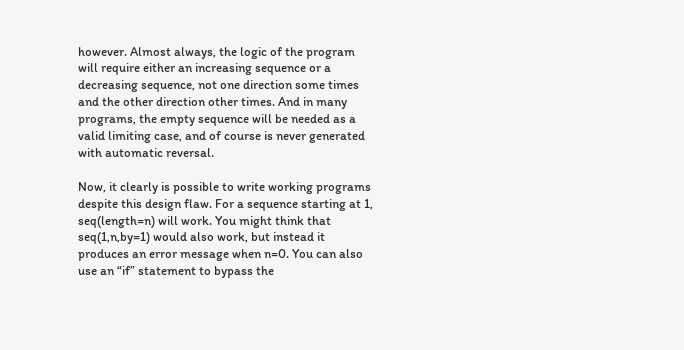however. Almost always, the logic of the program will require either an increasing sequence or a decreasing sequence, not one direction some times and the other direction other times. And in many programs, the empty sequence will be needed as a valid limiting case, and of course is never generated with automatic reversal.

Now, it clearly is possible to write working programs despite this design flaw. For a sequence starting at 1, seq(length=n) will work. You might think that seq(1,n,by=1) would also work, but instead it produces an error message when n=0. You can also use an “if” statement to bypass the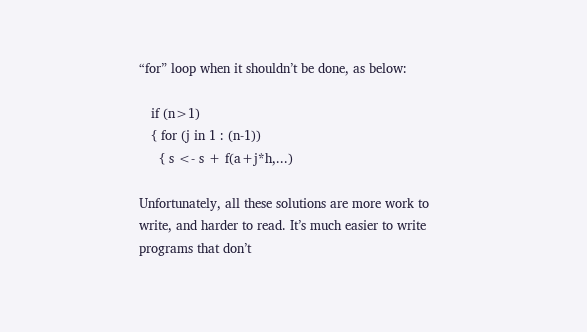“for” loop when it shouldn’t be done, as below:

   if (n>1)
   { for (j in 1 : (n-1))
     { s <- s + f(a+j*h,...)

Unfortunately, all these solutions are more work to write, and harder to read. It’s much easier to write programs that don’t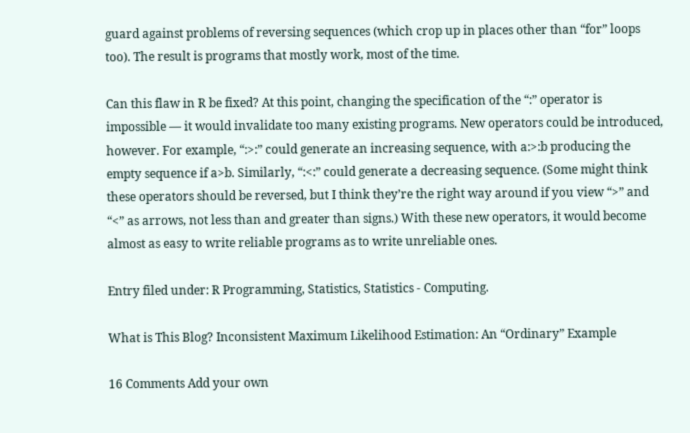guard against problems of reversing sequences (which crop up in places other than “for” loops too). The result is programs that mostly work, most of the time.

Can this flaw in R be fixed? At this point, changing the specification of the “:” operator is impossible — it would invalidate too many existing programs. New operators could be introduced, however. For example, “:>:” could generate an increasing sequence, with a:>:b producing the empty sequence if a>b. Similarly, “:<:” could generate a decreasing sequence. (Some might think these operators should be reversed, but I think they’re the right way around if you view “>” and “<” as arrows, not less than and greater than signs.) With these new operators, it would become almost as easy to write reliable programs as to write unreliable ones.

Entry filed under: R Programming, Statistics, Statistics - Computing.

What is This Blog? Inconsistent Maximum Likelihood Estimation: An “Ordinary” Example

16 Comments Add your own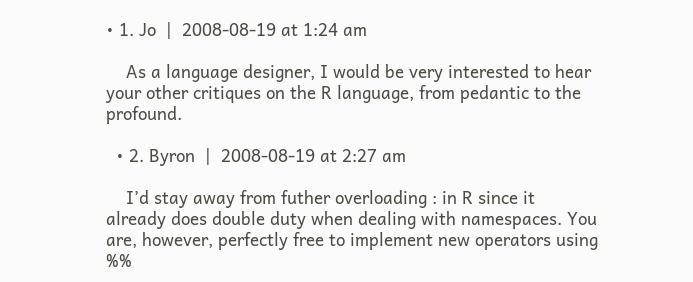• 1. Jo  |  2008-08-19 at 1:24 am

    As a language designer, I would be very interested to hear your other critiques on the R language, from pedantic to the profound.

  • 2. Byron  |  2008-08-19 at 2:27 am

    I’d stay away from futher overloading : in R since it already does double duty when dealing with namespaces. You are, however, perfectly free to implement new operators using %%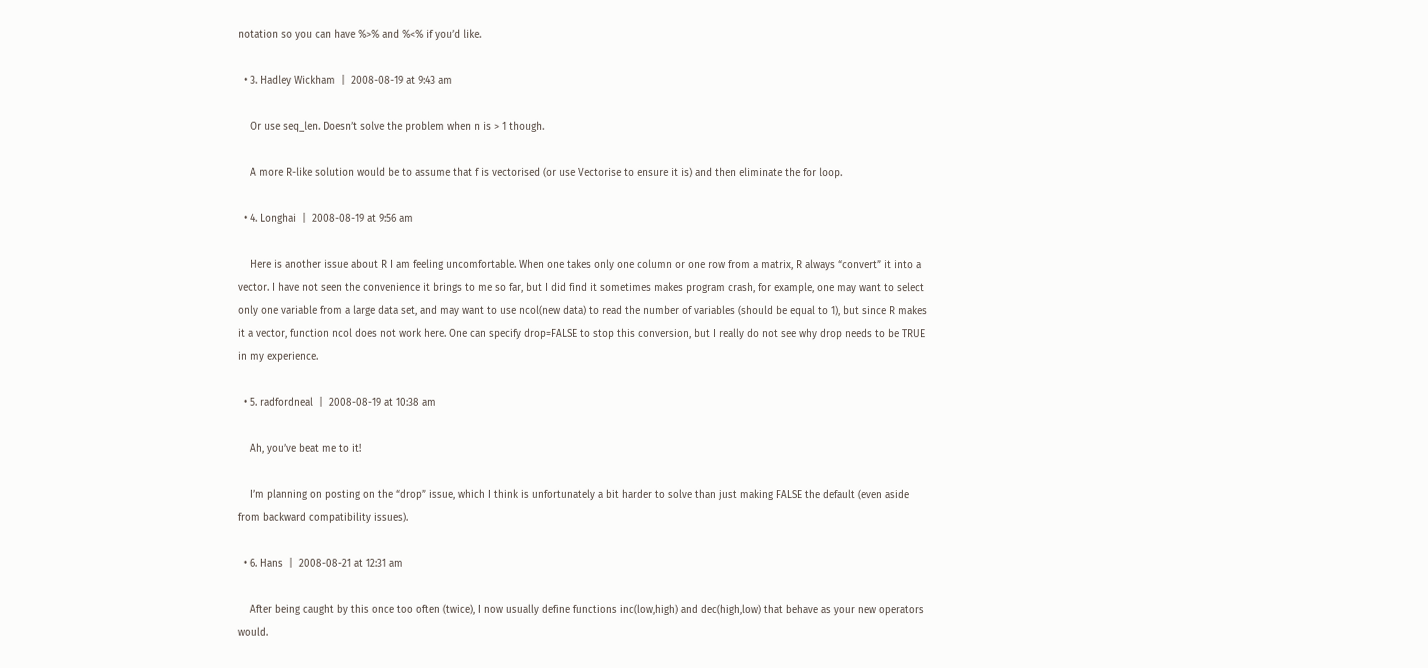notation so you can have %>% and %<% if you’d like.

  • 3. Hadley Wickham  |  2008-08-19 at 9:43 am

    Or use seq_len. Doesn’t solve the problem when n is > 1 though.

    A more R-like solution would be to assume that f is vectorised (or use Vectorise to ensure it is) and then eliminate the for loop.

  • 4. Longhai  |  2008-08-19 at 9:56 am

    Here is another issue about R I am feeling uncomfortable. When one takes only one column or one row from a matrix, R always “convert” it into a vector. I have not seen the convenience it brings to me so far, but I did find it sometimes makes program crash, for example, one may want to select only one variable from a large data set, and may want to use ncol(new data) to read the number of variables (should be equal to 1), but since R makes it a vector, function ncol does not work here. One can specify drop=FALSE to stop this conversion, but I really do not see why drop needs to be TRUE in my experience.

  • 5. radfordneal  |  2008-08-19 at 10:38 am

    Ah, you’ve beat me to it!

    I’m planning on posting on the “drop” issue, which I think is unfortunately a bit harder to solve than just making FALSE the default (even aside from backward compatibility issues).

  • 6. Hans  |  2008-08-21 at 12:31 am

    After being caught by this once too often (twice), I now usually define functions inc(low,high) and dec(high,low) that behave as your new operators would.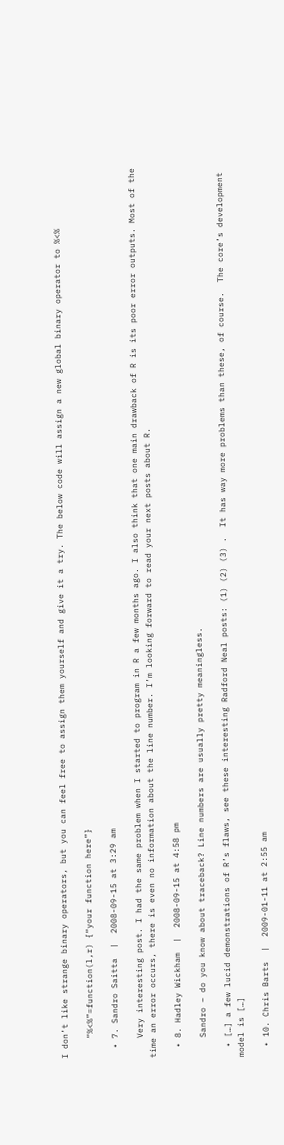I don’t like strange binary operators, but you can feel free to assign them yourself and give it a try. The below code will assign a new global binary operator to %<%

    “%<%”=function(l,r) {“your function here”}

  • 7. Sandro Saitta  |  2008-09-15 at 3:29 am

    Very interesting post. I had the same problem when I started to program in R a few months ago. I also think that one main drawback of R is its poor error outputs. Most of the time an error occurs, there is even no information about the line number. I’m looking forward to read your next posts about R.

  • 8. Hadley Wickham  |  2008-09-15 at 4:58 pm

    Sandro – do you know about traceback? Line numbers are usually pretty meaningless.

  • […] a few lucid demonstrations of R’s flaws, see these interesting Radford Neal posts: (1) (2) (3) .  It has way more problems than these, of course.  The core’s development model is […]

  • 10. Chris Barts  |  2009-01-11 at 2:55 am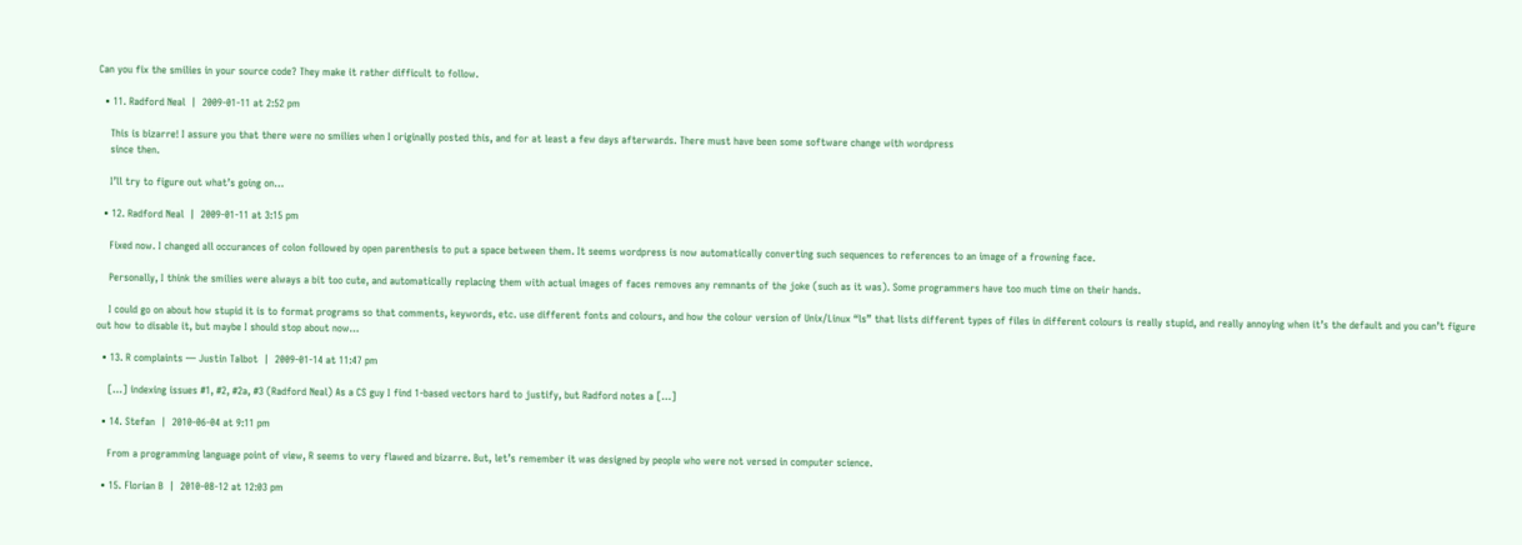Can you fix the smilies in your source code? They make it rather difficult to follow.

  • 11. Radford Neal  |  2009-01-11 at 2:52 pm

    This is bizarre! I assure you that there were no smilies when I originally posted this, and for at least a few days afterwards. There must have been some software change with wordpress
    since then.

    I’ll try to figure out what’s going on…

  • 12. Radford Neal  |  2009-01-11 at 3:15 pm

    Fixed now. I changed all occurances of colon followed by open parenthesis to put a space between them. It seems wordpress is now automatically converting such sequences to references to an image of a frowning face.

    Personally, I think the smilies were always a bit too cute, and automatically replacing them with actual images of faces removes any remnants of the joke (such as it was). Some programmers have too much time on their hands.

    I could go on about how stupid it is to format programs so that comments, keywords, etc. use different fonts and colours, and how the colour version of Unix/Linux “ls” that lists different types of files in different colours is really stupid, and really annoying when it’s the default and you can’t figure out how to disable it, but maybe I should stop about now…

  • 13. R complaints — Justin Talbot  |  2009-01-14 at 11:47 pm

    […] indexing issues #1, #2, #2a, #3 (Radford Neal) As a CS guy I find 1-based vectors hard to justify, but Radford notes a […]

  • 14. Stefan  |  2010-06-04 at 9:11 pm

    From a programming language point of view, R seems to very flawed and bizarre. But, let’s remember it was designed by people who were not versed in computer science.

  • 15. Florian B  |  2010-08-12 at 12:03 pm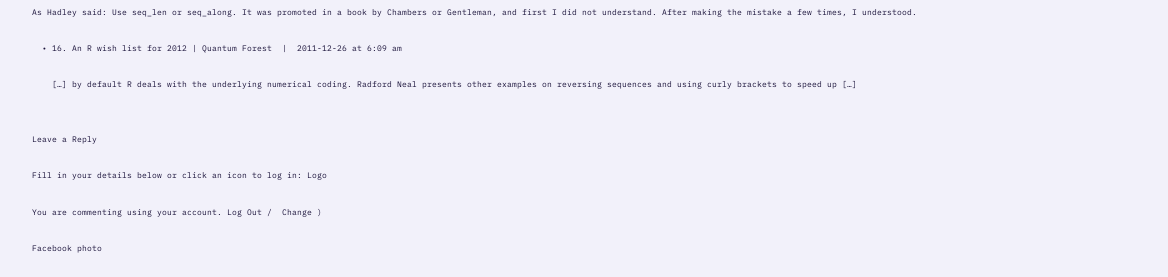As Hadley said: Use seq_len or seq_along. It was promoted in a book by Chambers or Gentleman, and first I did not understand. After making the mistake a few times, I understood.

  • 16. An R wish list for 2012 | Quantum Forest  |  2011-12-26 at 6:09 am

    […] by default R deals with the underlying numerical coding. Radford Neal presents other examples on reversing sequences and using curly brackets to speed up […]


Leave a Reply

Fill in your details below or click an icon to log in: Logo

You are commenting using your account. Log Out /  Change )

Facebook photo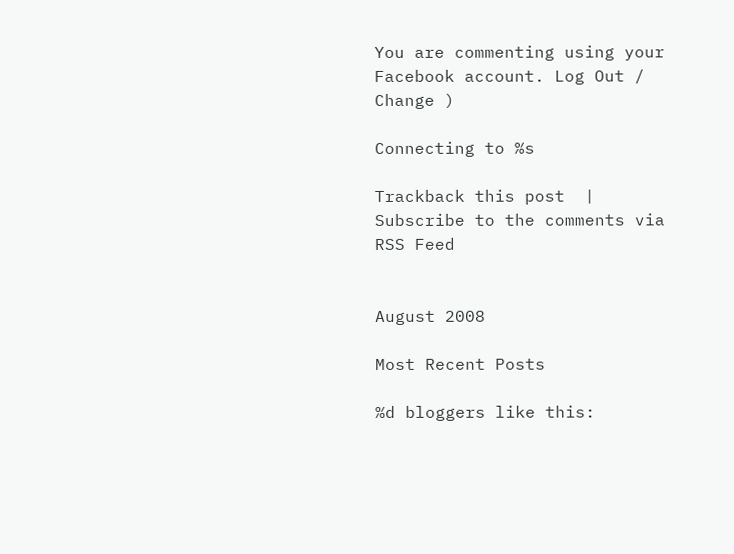You are commenting using your Facebook account. Log Out /  Change )

Connecting to %s

Trackback this post  |  Subscribe to the comments via RSS Feed


August 2008

Most Recent Posts

%d bloggers like this: